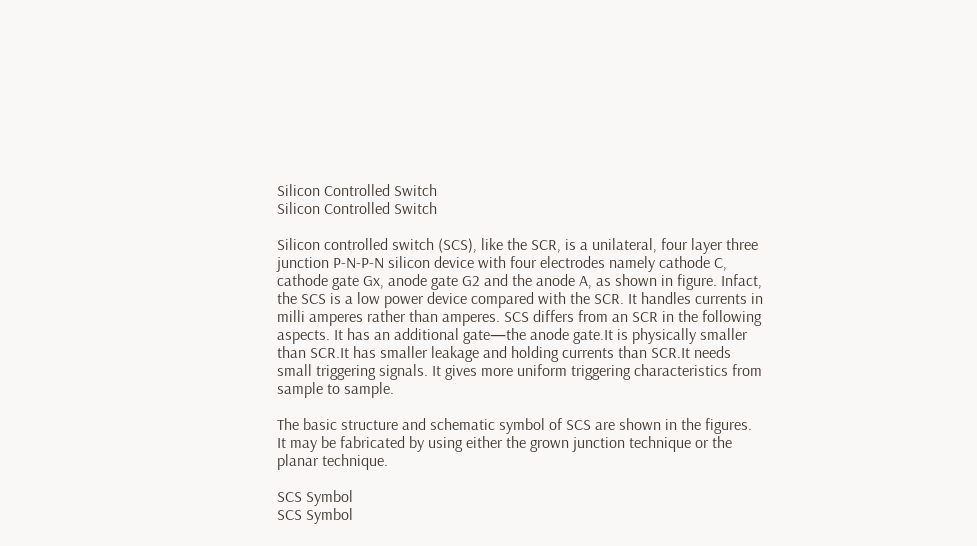Silicon Controlled Switch
Silicon Controlled Switch

Silicon controlled switch (SCS), like the SCR, is a unilateral, four layer three junction P-N-P-N silicon device with four electrodes namely cathode C, cathode gate Gx, anode gate G2 and the anode A, as shown in figure. Infact, the SCS is a low power device compared with the SCR. It handles currents in milli amperes rather than amperes. SCS differs from an SCR in the following aspects. It has an additional gate—the anode gate.It is physically smaller than SCR.It has smaller leakage and holding currents than SCR.It needs small triggering signals. It gives more uniform triggering characteristics from sample to sample.

The basic structure and schematic symbol of SCS are shown in the figures. It may be fabricated by using either the grown junction technique or the planar technique.

SCS Symbol
SCS Symbol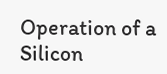Operation of a Silicon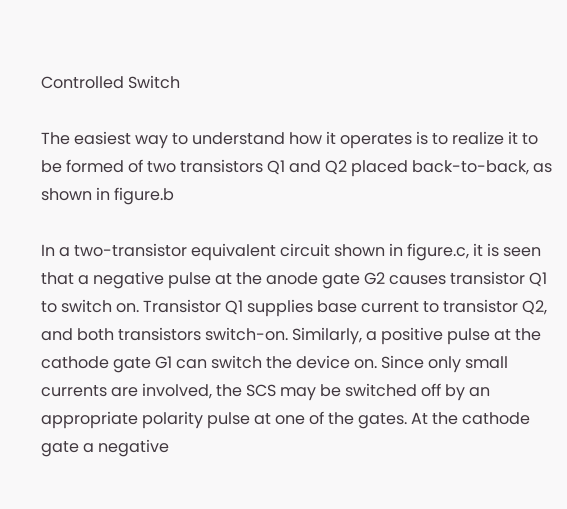Controlled Switch

The easiest way to understand how it operates is to realize it to be formed of two transistors Q1 and Q2 placed back-to-back, as shown in figure.b

In a two-transistor equivalent circuit shown in figure.c, it is seen that a negative pulse at the anode gate G2 causes transistor Q1 to switch on. Transistor Q1 supplies base current to transistor Q2, and both transistors switch-on. Similarly, a positive pulse at the cathode gate G1 can switch the device on. Since only small currents are involved, the SCS may be switched off by an appropriate polarity pulse at one of the gates. At the cathode gate a negative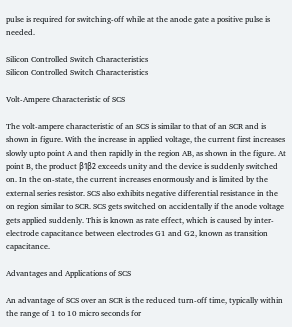pulse is required for switching-off while at the anode gate a positive pulse is needed.

Silicon Controlled Switch Characteristics
Silicon Controlled Switch Characteristics

Volt-Ampere Characteristic of SCS

The volt-ampere characteristic of an SCS is similar to that of an SCR and is shown in figure. With the increase in applied voltage, the current first increases slowly upto point A and then rapidly in the region AB, as shown in the figure. At point B, the product β1β2 exceeds unity and the device is suddenly switched on. In the on-state, the current increases enormously and is limited by the external series resistor. SCS also exhibits negative differential resistance in the on region similar to SCR. SCS gets switched on accidentally if the anode voltage gets applied suddenly. This is known as rate effect, which is caused by inter-electrode capacitance between electrodes G1 and G2, known as transition capacitance.

Advantages and Applications of SCS

An advantage of SCS over an SCR is the reduced turn-off time, typically within the range of 1 to 10 micro seconds for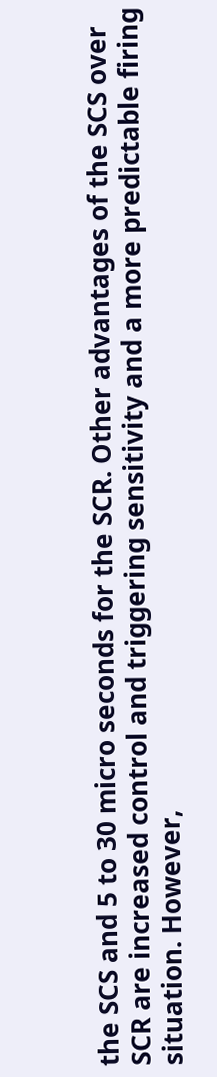the SCS and 5 to 30 micro seconds for the SCR. Other advantages of the SCS over SCR are increased control and triggering sensitivity and a more predictable firing situation. However,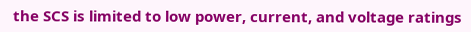the SCS is limited to low power, current, and voltage ratings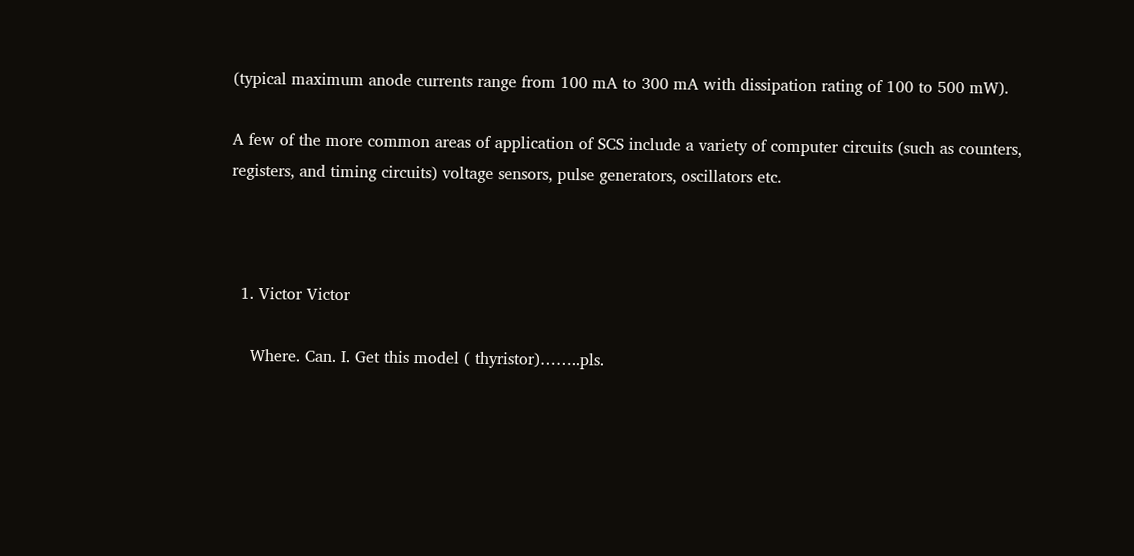(typical maximum anode currents range from 100 mA to 300 mA with dissipation rating of 100 to 500 mW).

A few of the more common areas of application of SCS include a variety of computer circuits (such as counters, registers, and timing circuits) voltage sensors, pulse generators, oscillators etc.



  1. Victor Victor

    Where. Can. I. Get this model ( thyristor)……..pls.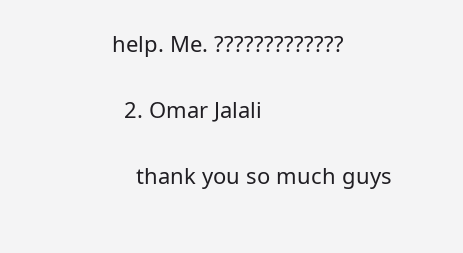help. Me. ?????????????

  2. Omar Jalali

    thank you so much guys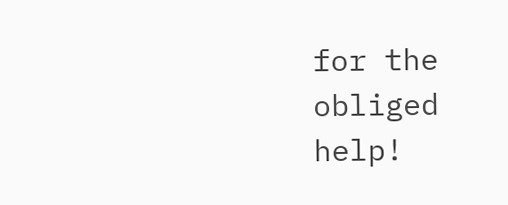for the obliged help!